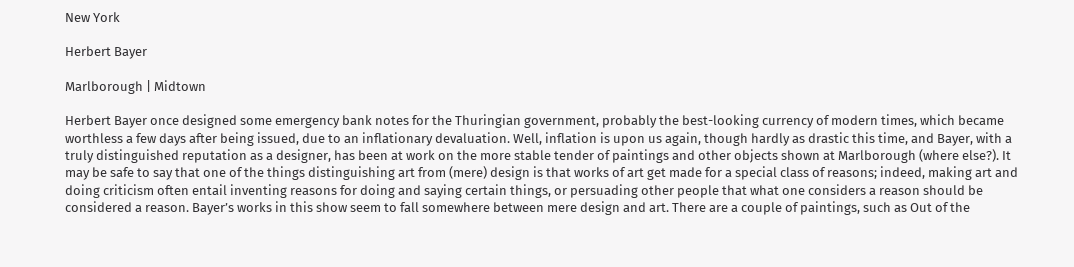New York

Herbert Bayer

Marlborough | Midtown

Herbert Bayer once designed some emergency bank notes for the Thuringian government, probably the best-looking currency of modern times, which became worthless a few days after being issued, due to an inflationary devaluation. Well, inflation is upon us again, though hardly as drastic this time, and Bayer, with a truly distinguished reputation as a designer, has been at work on the more stable tender of paintings and other objects shown at Marlborough (where else?). It may be safe to say that one of the things distinguishing art from (mere) design is that works of art get made for a special class of reasons; indeed, making art and doing criticism often entail inventing reasons for doing and saying certain things, or persuading other people that what one considers a reason should be considered a reason. Bayer’s works in this show seem to fall somewhere between mere design and art. There are a couple of paintings, such as Out of the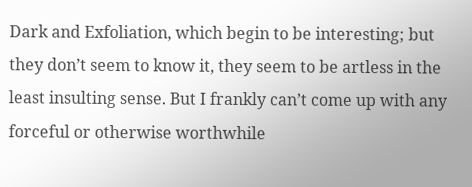Dark and Exfoliation, which begin to be interesting; but they don’t seem to know it, they seem to be artless in the least insulting sense. But I frankly can’t come up with any forceful or otherwise worthwhile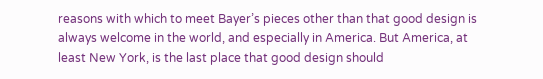reasons with which to meet Bayer’s pieces other than that good design is always welcome in the world, and especially in America. But America, at least New York, is the last place that good design should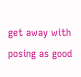get away with posing as good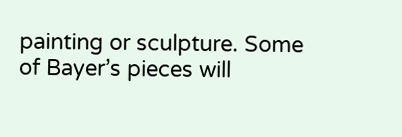painting or sculpture. Some of Bayer’s pieces will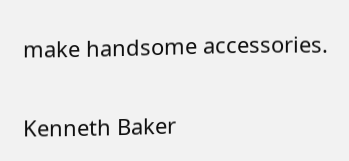make handsome accessories.

Kenneth Baker